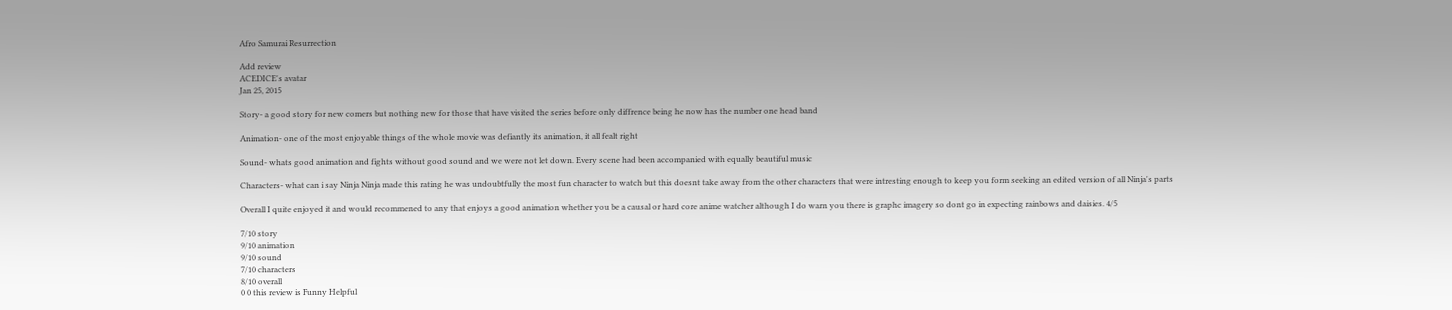Afro Samurai Resurrection

Add review
ACEDICE's avatar
Jan 25, 2015

Story- a good story for new comers but nothing new for those that have visited the series before only diffrence being he now has the number one head band

Animation- one of the most enjoyable things of the whole movie was defiantly its animation, it all fealt right

Sound- whats good animation and fights without good sound and we were not let down. Every scene had been accompanied with equally beautiful music

Characters- what can i say Ninja Ninja made this rating he was undoubtfully the most fun character to watch but this doesnt take away from the other characters that were intresting enough to keep you form seeking an edited version of all Ninja's parts

Overall I quite enjoyed it and would recommened to any that enjoys a good animation whether you be a causal or hard core anime watcher although I do warn you there is graphc imagery so dont go in expecting rainbows and daisies. 4/5

7/10 story
9/10 animation
9/10 sound
7/10 characters
8/10 overall
0 0 this review is Funny Helpful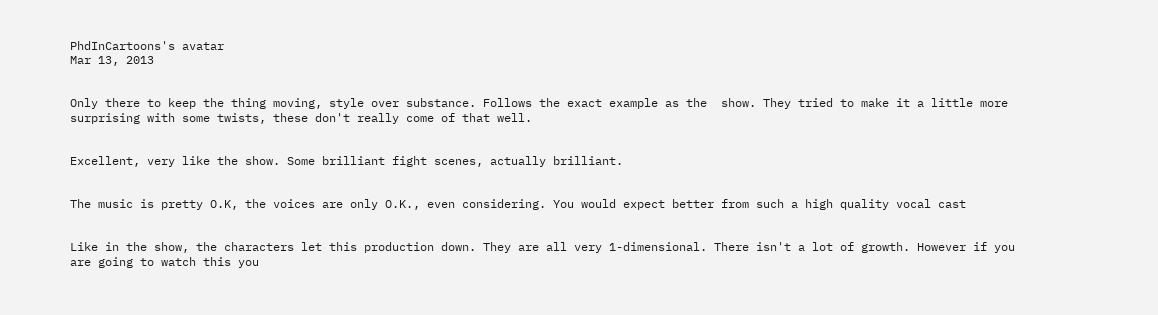PhdInCartoons's avatar
Mar 13, 2013


Only there to keep the thing moving, style over substance. Follows the exact example as the  show. They tried to make it a little more surprising with some twists, these don't really come of that well.


Excellent, very like the show. Some brilliant fight scenes, actually brilliant.


The music is pretty O.K, the voices are only O.K., even considering. You would expect better from such a high quality vocal cast


Like in the show, the characters let this production down. They are all very 1-dimensional. There isn't a lot of growth. However if you are going to watch this you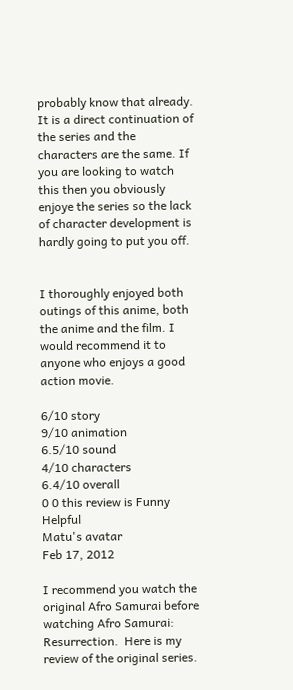probably know that already. It is a direct continuation of the series and the characters are the same. If you are looking to watch this then you obviously enjoye the series so the lack of character development is hardly going to put you off.


I thoroughly enjoyed both outings of this anime, both the anime and the film. I would recommend it to anyone who enjoys a good action movie.

6/10 story
9/10 animation
6.5/10 sound
4/10 characters
6.4/10 overall
0 0 this review is Funny Helpful
Matu's avatar
Feb 17, 2012

I recommend you watch the original Afro Samurai before watching Afro Samurai: Resurrection.  Here is my review of the original series.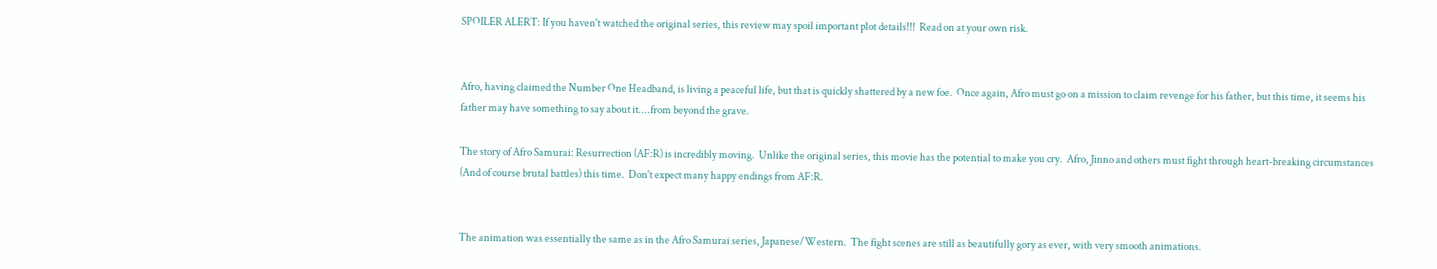SPOILER ALERT: If you haven't watched the original series, this review may spoil important plot details!!!  Read on at your own risk.


Afro, having claimed the Number One Headband, is living a peaceful life, but that is quickly shattered by a new foe.  Once again, Afro must go on a mission to claim revenge for his father, but this time, it seems his father may have something to say about it....from beyond the grave.

The story of Afro Samurai: Resurrection (AF:R) is incredibly moving.  Unlike the original series, this movie has the potential to make you cry.  Afro, Jinno and others must fight through heart-breaking circumstances (And of course brutal battles) this time.  Don't expect many happy endings from AF:R.


The animation was essentially the same as in the Afro Samurai series, Japanese/Western.  The fight scenes are still as beautifully gory as ever, with very smooth animations.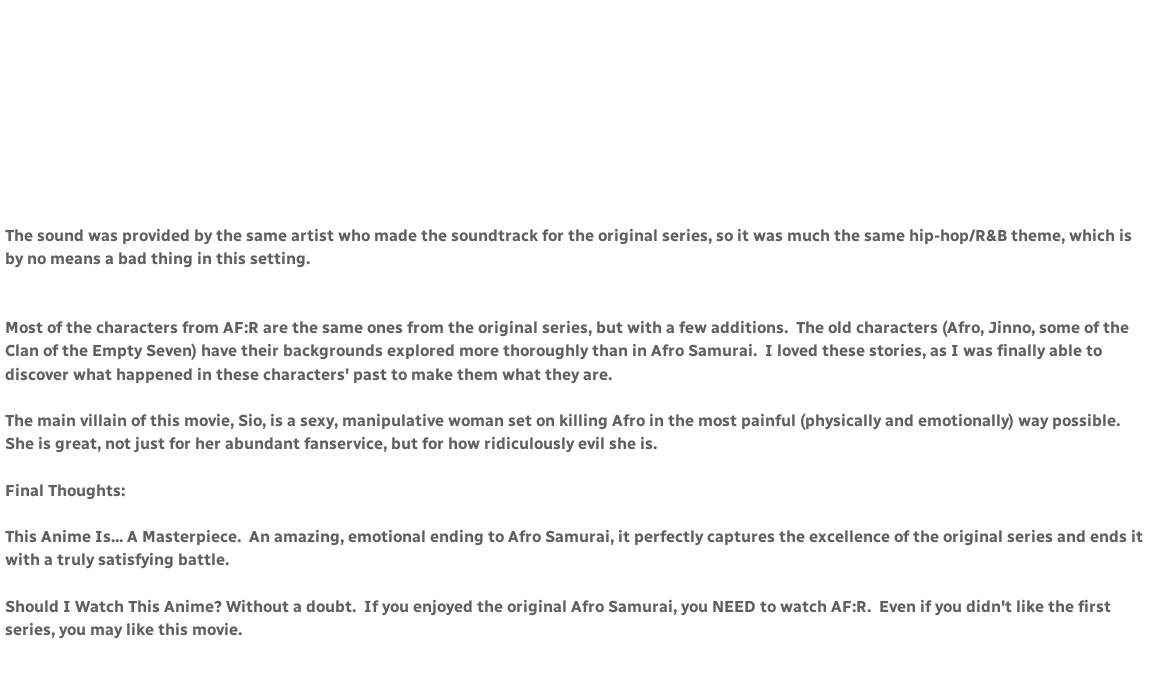The sound was provided by the same artist who made the soundtrack for the original series, so it was much the same hip-hop/R&B theme, which is by no means a bad thing in this setting.


Most of the characters from AF:R are the same ones from the original series, but with a few additions.  The old characters (Afro, Jinno, some of the Clan of the Empty Seven) have their backgrounds explored more thoroughly than in Afro Samurai.  I loved these stories, as I was finally able to discover what happened in these characters' past to make them what they are.

The main villain of this movie, Sio, is a sexy, manipulative woman set on killing Afro in the most painful (physically and emotionally) way possible.  She is great, not just for her abundant fanservice, but for how ridiculously evil she is.

Final Thoughts:

This Anime Is... A Masterpiece.  An amazing, emotional ending to Afro Samurai, it perfectly captures the excellence of the original series and ends it with a truly satisfying battle.

Should I Watch This Anime? Without a doubt.  If you enjoyed the original Afro Samurai, you NEED to watch AF:R.  Even if you didn't like the first series, you may like this movie.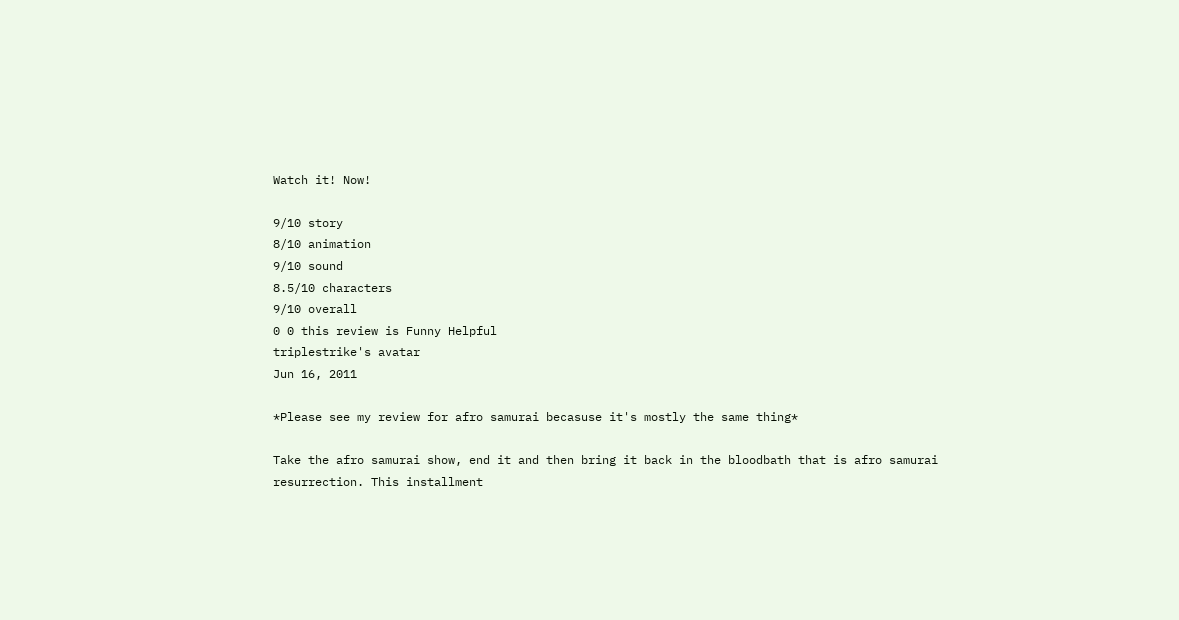Watch it! Now!

9/10 story
8/10 animation
9/10 sound
8.5/10 characters
9/10 overall
0 0 this review is Funny Helpful
triplestrike's avatar
Jun 16, 2011

*Please see my review for afro samurai becasuse it's mostly the same thing*

Take the afro samurai show, end it and then bring it back in the bloodbath that is afro samurai resurrection. This installment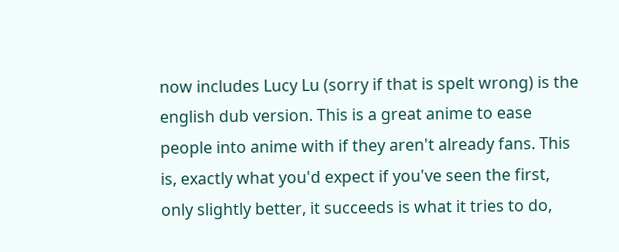now includes Lucy Lu (sorry if that is spelt wrong) is the english dub version. This is a great anime to ease people into anime with if they aren't already fans. This is, exactly what you'd expect if you've seen the first, only slightly better, it succeeds is what it tries to do,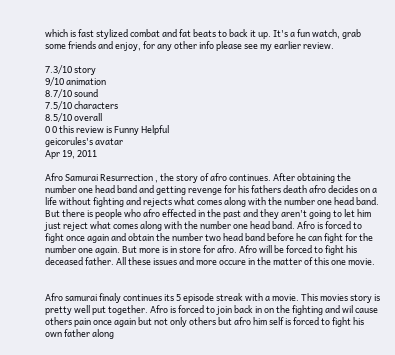which is fast stylized combat and fat beats to back it up. It's a fun watch, grab some friends and enjoy, for any other info please see my earlier review.

7.3/10 story
9/10 animation
8.7/10 sound
7.5/10 characters
8.5/10 overall
0 0 this review is Funny Helpful
geicorules's avatar
Apr 19, 2011

Afro Samurai Resurrection , the story of afro continues. After obtaining the number one head band and getting revenge for his fathers death afro decides on a life without fighting and rejects what comes along with the number one head band. But there is people who afro effected in the past and they aren't going to let him just reject what comes along with the number one head band. Afro is forced to fight once again and obtain the number two head band before he can fight for the number one again. But more is in store for afro. Afro will be forced to fight his deceased father. All these issues and more occure in the matter of this one movie.


Afro samurai finaly continues its 5 episode streak with a movie. This movies story is pretty well put together. Afro is forced to join back in on the fighting and wil cause others pain once again but not only others but afro him self is forced to fight his own father along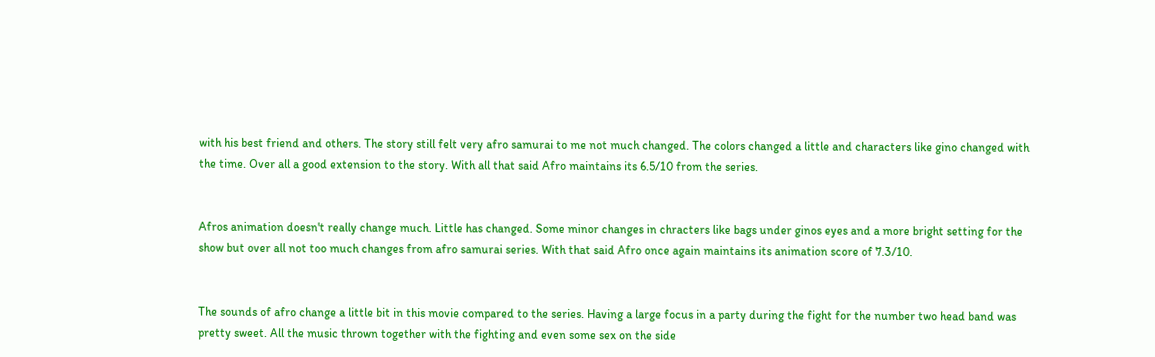with his best friend and others. The story still felt very afro samurai to me not much changed. The colors changed a little and characters like gino changed with the time. Over all a good extension to the story. With all that said Afro maintains its 6.5/10 from the series.


Afros animation doesn't really change much. Little has changed. Some minor changes in chracters like bags under ginos eyes and a more bright setting for the show but over all not too much changes from afro samurai series. With that said Afro once again maintains its animation score of 7.3/10.


The sounds of afro change a little bit in this movie compared to the series. Having a large focus in a party during the fight for the number two head band was pretty sweet. All the music thrown together with the fighting and even some sex on the side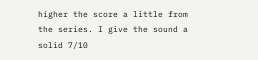higher the score a little from the series. I give the sound a solid 7/10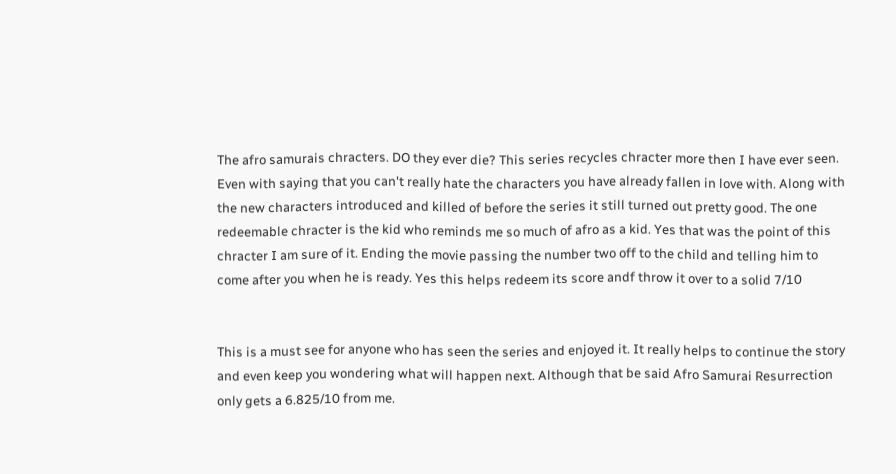The afro samurais chracters. DO they ever die? This series recycles chracter more then I have ever seen. Even with saying that you can't really hate the characters you have already fallen in love with. Along with the new characters introduced and killed of before the series it still turned out pretty good. The one redeemable chracter is the kid who reminds me so much of afro as a kid. Yes that was the point of this chracter I am sure of it. Ending the movie passing the number two off to the child and telling him to come after you when he is ready. Yes this helps redeem its score andf throw it over to a solid 7/10


This is a must see for anyone who has seen the series and enjoyed it. It really helps to continue the story and even keep you wondering what will happen next. Although that be said Afro Samurai Resurrection only gets a 6.825/10 from me.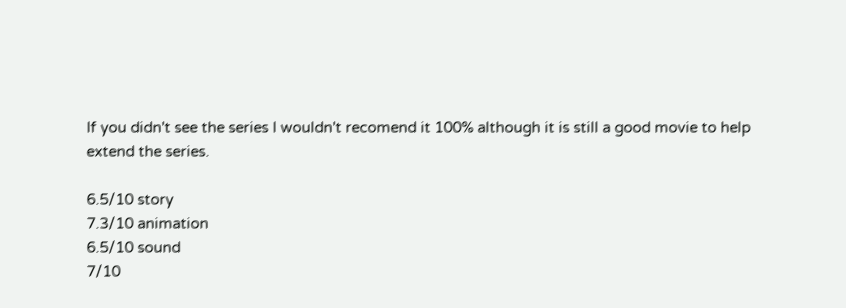If you didn't see the series I wouldn't recomend it 100% although it is still a good movie to help extend the series.

6.5/10 story
7.3/10 animation
6.5/10 sound
7/10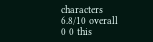characters
6.8/10 overall
0 0 this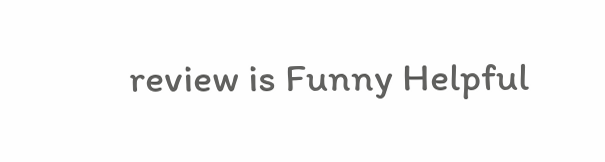review is Funny Helpful